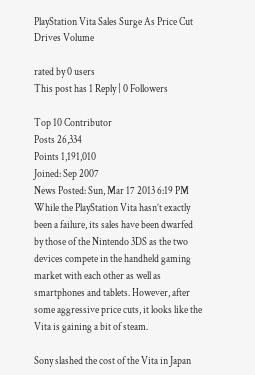PlayStation Vita Sales Surge As Price Cut Drives Volume

rated by 0 users
This post has 1 Reply | 0 Followers

Top 10 Contributor
Posts 26,334
Points 1,191,010
Joined: Sep 2007
News Posted: Sun, Mar 17 2013 6:19 PM
While the PlayStation Vita hasn’t exactly been a failure, its sales have been dwarfed by those of the Nintendo 3DS as the two devices compete in the handheld gaming market with each other as well as smartphones and tablets. However, after some aggressive price cuts, it looks like the Vita is gaining a bit of steam.

Sony slashed the cost of the Vita in Japan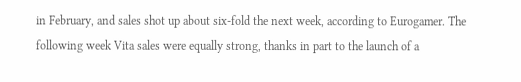in February, and sales shot up about six-fold the next week, according to Eurogamer. The following week Vita sales were equally strong, thanks in part to the launch of a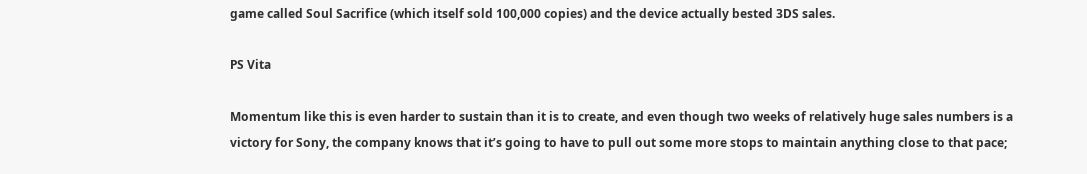game called Soul Sacrifice (which itself sold 100,000 copies) and the device actually bested 3DS sales.

PS Vita

Momentum like this is even harder to sustain than it is to create, and even though two weeks of relatively huge sales numbers is a victory for Sony, the company knows that it’s going to have to pull out some more stops to maintain anything close to that pace;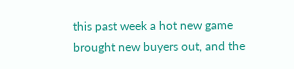this past week a hot new game brought new buyers out, and the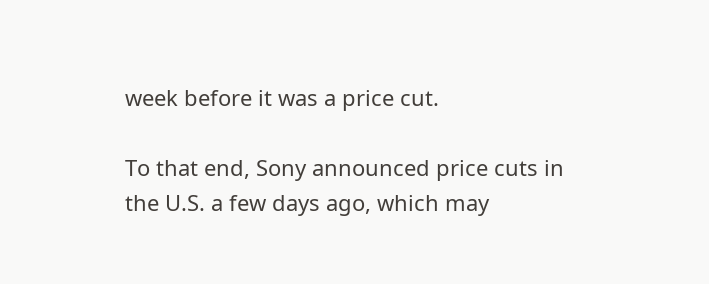week before it was a price cut.

To that end, Sony announced price cuts in the U.S. a few days ago, which may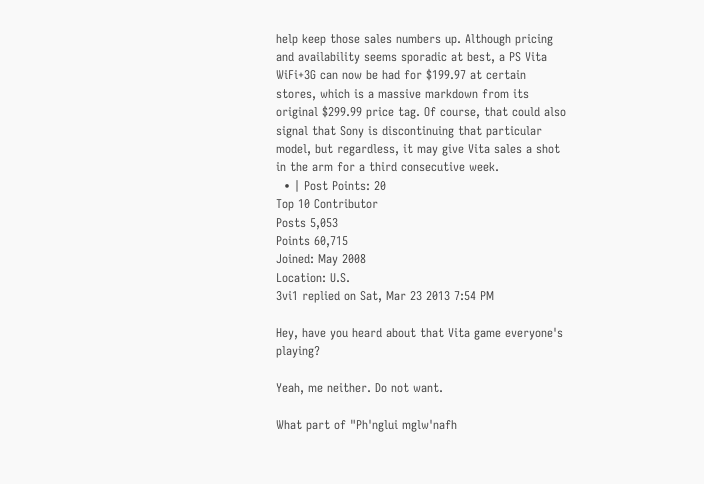help keep those sales numbers up. Although pricing and availability seems sporadic at best, a PS Vita WiFi+3G can now be had for $199.97 at certain stores, which is a massive markdown from its original $299.99 price tag. Of course, that could also signal that Sony is discontinuing that particular model, but regardless, it may give Vita sales a shot in the arm for a third consecutive week.
  • | Post Points: 20
Top 10 Contributor
Posts 5,053
Points 60,715
Joined: May 2008
Location: U.S.
3vi1 replied on Sat, Mar 23 2013 7:54 PM

Hey, have you heard about that Vita game everyone's playing?

Yeah, me neither. Do not want.

What part of "Ph'nglui mglw'nafh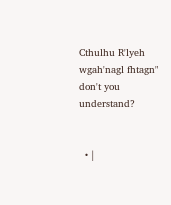Cthulhu R'lyeh wgah'nagl fhtagn" don't you understand?


  • |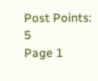Post Points: 5
Page 1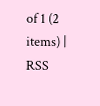of 1 (2 items) | RSS